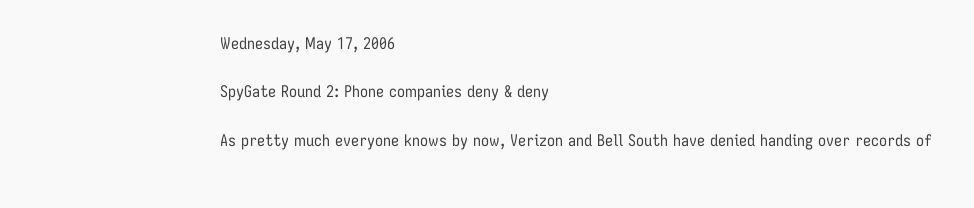Wednesday, May 17, 2006

SpyGate Round 2: Phone companies deny & deny

As pretty much everyone knows by now, Verizon and Bell South have denied handing over records of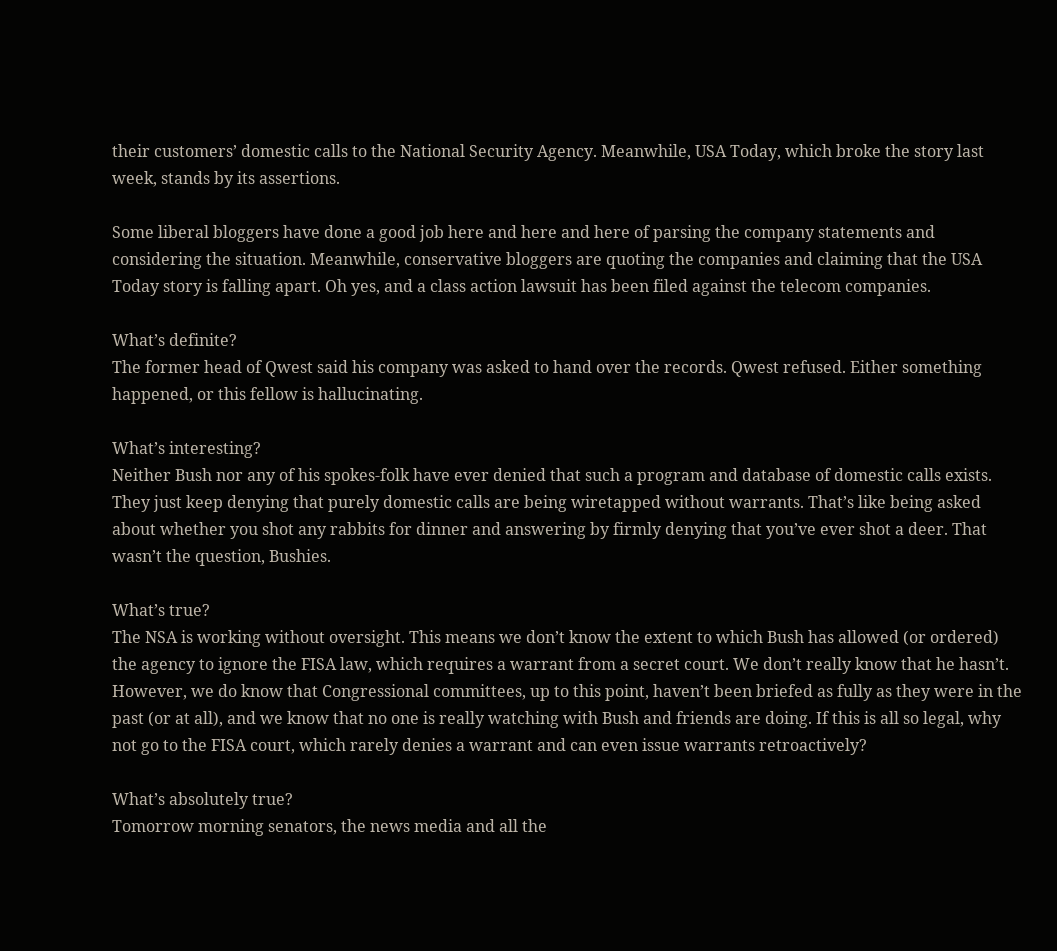their customers’ domestic calls to the National Security Agency. Meanwhile, USA Today, which broke the story last week, stands by its assertions.

Some liberal bloggers have done a good job here and here and here of parsing the company statements and considering the situation. Meanwhile, conservative bloggers are quoting the companies and claiming that the USA Today story is falling apart. Oh yes, and a class action lawsuit has been filed against the telecom companies.

What’s definite?
The former head of Qwest said his company was asked to hand over the records. Qwest refused. Either something happened, or this fellow is hallucinating.

What’s interesting?
Neither Bush nor any of his spokes-folk have ever denied that such a program and database of domestic calls exists. They just keep denying that purely domestic calls are being wiretapped without warrants. That’s like being asked about whether you shot any rabbits for dinner and answering by firmly denying that you’ve ever shot a deer. That wasn’t the question, Bushies.

What’s true?
The NSA is working without oversight. This means we don’t know the extent to which Bush has allowed (or ordered) the agency to ignore the FISA law, which requires a warrant from a secret court. We don’t really know that he hasn’t. However, we do know that Congressional committees, up to this point, haven’t been briefed as fully as they were in the past (or at all), and we know that no one is really watching with Bush and friends are doing. If this is all so legal, why not go to the FISA court, which rarely denies a warrant and can even issue warrants retroactively?

What’s absolutely true?
Tomorrow morning senators, the news media and all the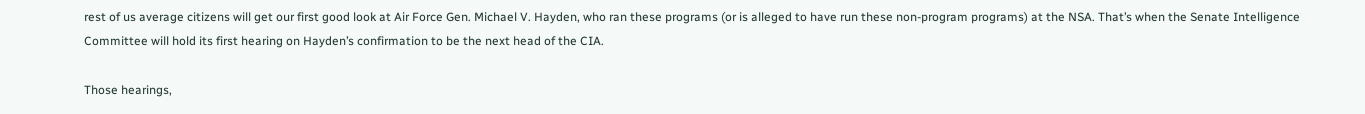rest of us average citizens will get our first good look at Air Force Gen. Michael V. Hayden, who ran these programs (or is alleged to have run these non-program programs) at the NSA. That’s when the Senate Intelligence Committee will hold its first hearing on Hayden’s confirmation to be the next head of the CIA.

Those hearings,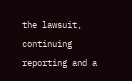the lawsuit, continuing reporting and a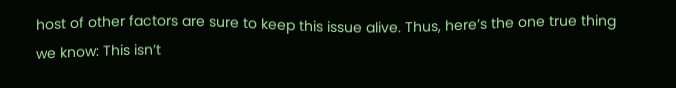host of other factors are sure to keep this issue alive. Thus, here’s the one true thing we know: This isn’t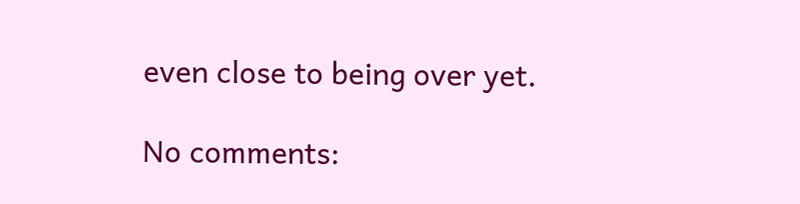even close to being over yet.

No comments: